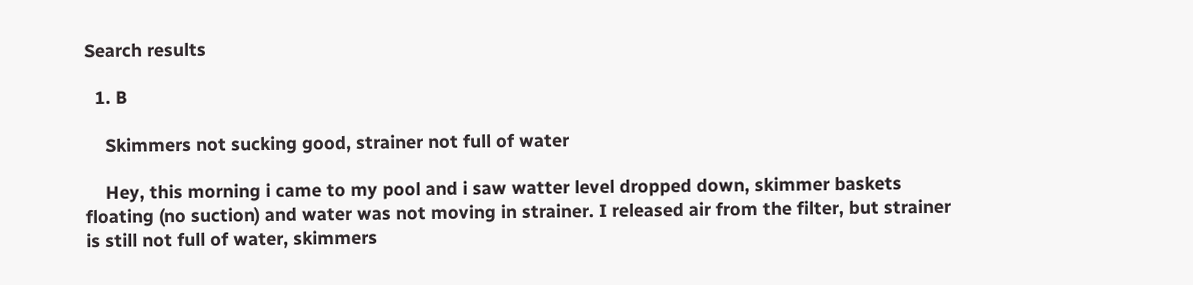Search results

  1. B

    Skimmers not sucking good, strainer not full of water

    Hey, this morning i came to my pool and i saw watter level dropped down, skimmer baskets floating (no suction) and water was not moving in strainer. I released air from the filter, but strainer is still not full of water, skimmers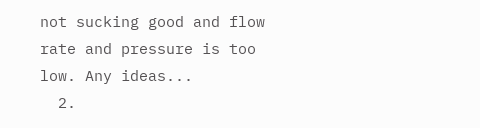not sucking good and flow rate and pressure is too low. Any ideas...
  2.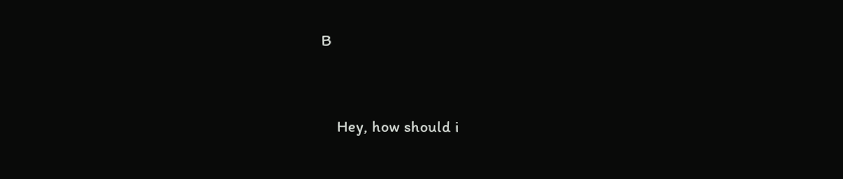B


    Hey, how should i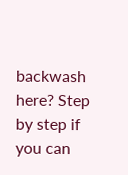backwash here? Step by step if you can